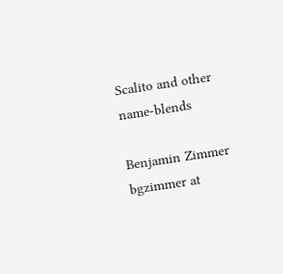Scalito and other name-blends

Benjamin Zimmer bgzimmer at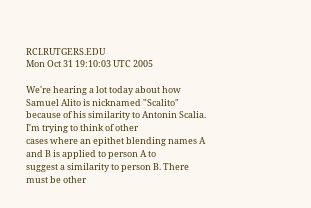RCI.RUTGERS.EDU
Mon Oct 31 19:10:03 UTC 2005

We're hearing a lot today about how Samuel Alito is nicknamed "Scalito"
because of his similarity to Antonin Scalia. I'm trying to think of other
cases where an epithet blending names A and B is applied to person A to
suggest a similarity to person B. There must be other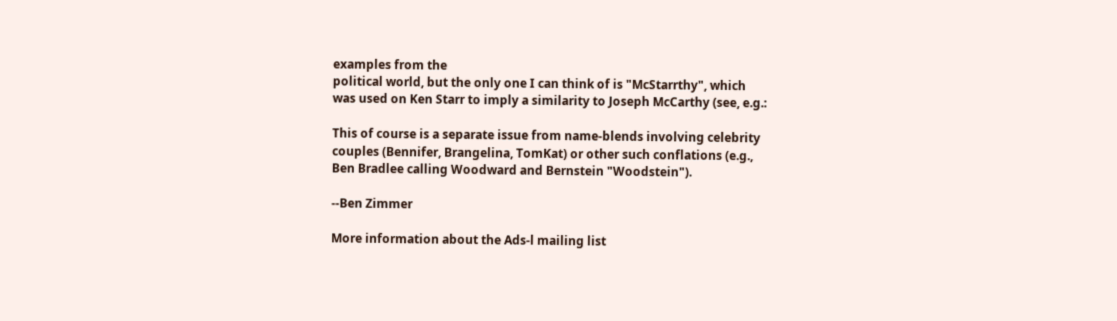examples from the
political world, but the only one I can think of is "McStarrthy", which
was used on Ken Starr to imply a similarity to Joseph McCarthy (see, e.g.:

This of course is a separate issue from name-blends involving celebrity
couples (Bennifer, Brangelina, TomKat) or other such conflations (e.g.,
Ben Bradlee calling Woodward and Bernstein "Woodstein").

--Ben Zimmer

More information about the Ads-l mailing list